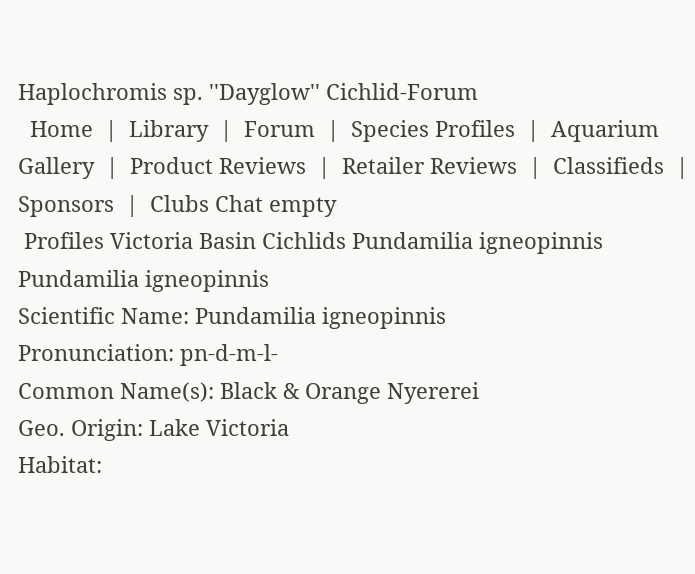Haplochromis sp. ''Dayglow'' Cichlid-Forum
  Home  |  Library  |  Forum  |  Species Profiles  |  Aquarium Gallery  |  Product Reviews  |  Retailer Reviews  |  Classifieds  |  Sponsors  |  Clubs Chat empty
 Profiles Victoria Basin Cichlids Pundamilia igneopinnis
Pundamilia igneopinnis
Scientific Name: Pundamilia igneopinnis
Pronunciation: pn-d-m-l-
Common Name(s): Black & Orange Nyererei
Geo. Origin: Lake Victoria
Habitat: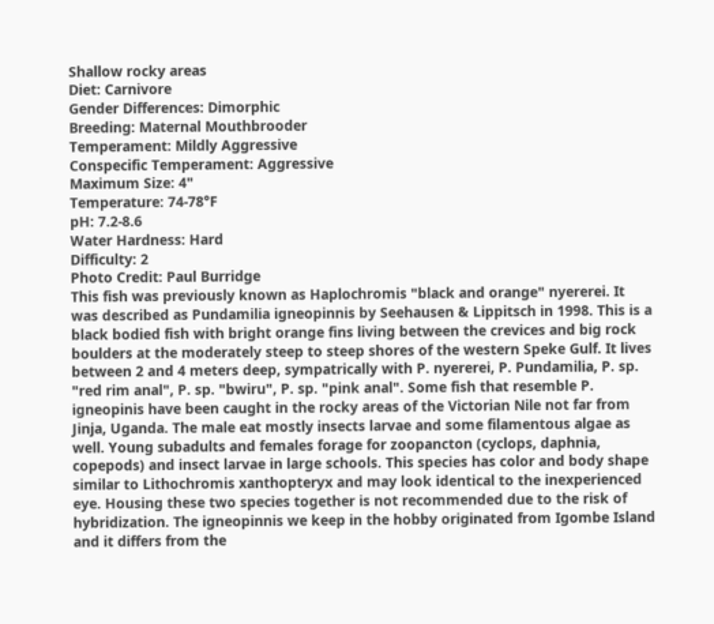Shallow rocky areas
Diet: Carnivore
Gender Differences: Dimorphic
Breeding: Maternal Mouthbrooder
Temperament: Mildly Aggressive
Conspecific Temperament: Aggressive
Maximum Size: 4"
Temperature: 74-78°F
pH: 7.2-8.6
Water Hardness: Hard
Difficulty: 2
Photo Credit: Paul Burridge
This fish was previously known as Haplochromis "black and orange" nyererei. It was described as Pundamilia igneopinnis by Seehausen & Lippitsch in 1998. This is a black bodied fish with bright orange fins living between the crevices and big rock boulders at the moderately steep to steep shores of the western Speke Gulf. It lives between 2 and 4 meters deep, sympatrically with P. nyererei, P. Pundamilia, P. sp. "red rim anal", P. sp. "bwiru", P. sp. "pink anal". Some fish that resemble P. igneopinis have been caught in the rocky areas of the Victorian Nile not far from Jinja, Uganda. The male eat mostly insects larvae and some filamentous algae as well. Young subadults and females forage for zoopancton (cyclops, daphnia, copepods) and insect larvae in large schools. This species has color and body shape similar to Lithochromis xanthopteryx and may look identical to the inexperienced eye. Housing these two species together is not recommended due to the risk of hybridization. The igneopinnis we keep in the hobby originated from Igombe Island and it differs from the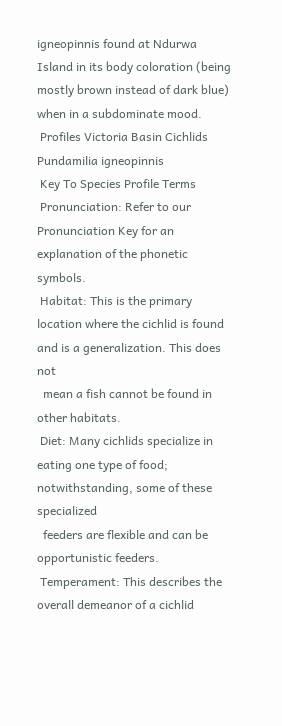igneopinnis found at Ndurwa Island in its body coloration (being mostly brown instead of dark blue) when in a subdominate mood.
 Profiles Victoria Basin Cichlids Pundamilia igneopinnis
 Key To Species Profile Terms
 Pronunciation: Refer to our Pronunciation Key for an explanation of the phonetic symbols.
 Habitat: This is the primary location where the cichlid is found and is a generalization. This does not
  mean a fish cannot be found in other habitats.
 Diet: Many cichlids specialize in eating one type of food; notwithstanding, some of these specialized
  feeders are flexible and can be opportunistic feeders.
 Temperament: This describes the overall demeanor of a cichlid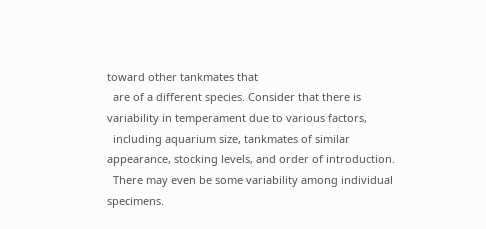toward other tankmates that
  are of a different species. Consider that there is variability in temperament due to various factors,
  including aquarium size, tankmates of similar appearance, stocking levels, and order of introduction.
  There may even be some variability among individual specimens.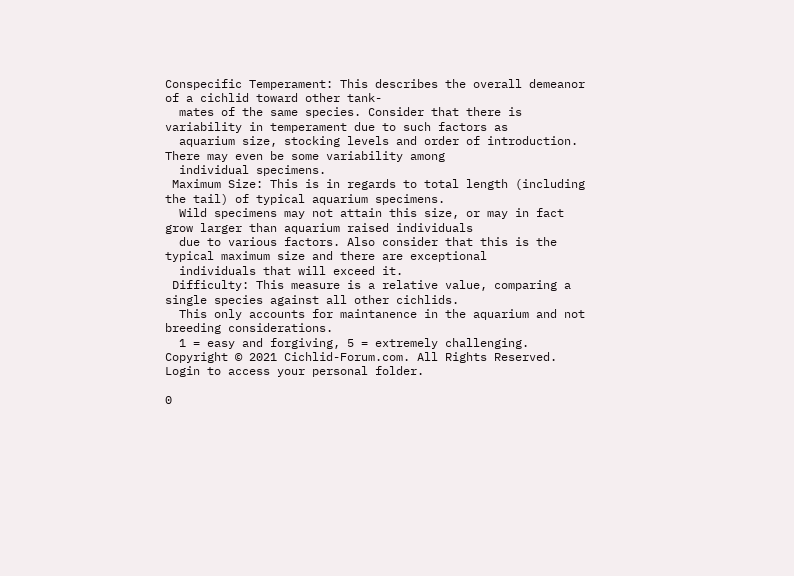Conspecific Temperament: This describes the overall demeanor of a cichlid toward other tank-
  mates of the same species. Consider that there is variability in temperament due to such factors as
  aquarium size, stocking levels and order of introduction. There may even be some variability among
  individual specimens.
 Maximum Size: This is in regards to total length (including the tail) of typical aquarium specimens.
  Wild specimens may not attain this size, or may in fact grow larger than aquarium raised individuals
  due to various factors. Also consider that this is the typical maximum size and there are exceptional
  individuals that will exceed it.
 Difficulty: This measure is a relative value, comparing a single species against all other cichlids.
  This only accounts for maintanence in the aquarium and not breeding considerations.
  1 = easy and forgiving, 5 = extremely challenging.
Copyright © 2021 Cichlid-Forum.com. All Rights Reserved.
Login to access your personal folder.

0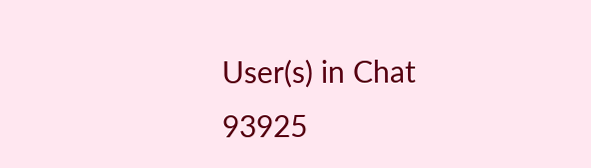User(s) in Chat
93925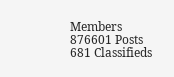Members
876601 Posts
681 Classifieds